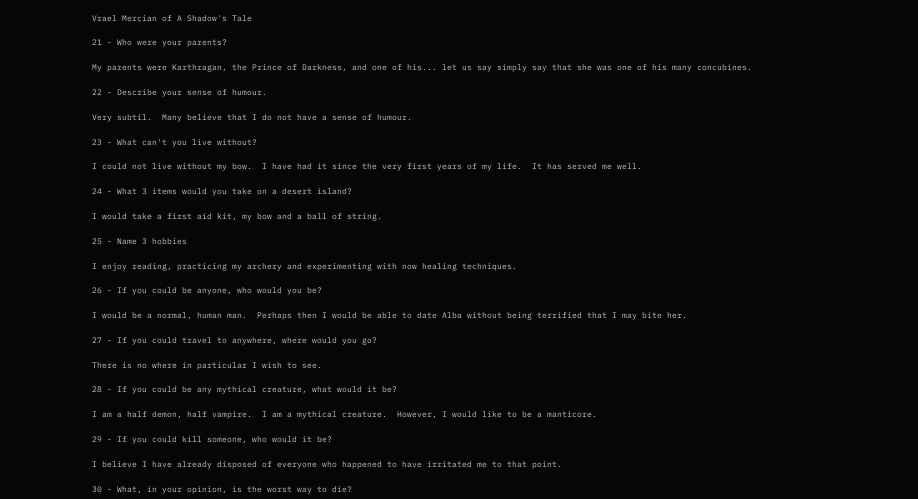Vrael Mercian of A Shadow's Tale

21 - Who were your parents?

My parents were Karthragan, the Prince of Darkness, and one of his... let us say simply say that she was one of his many concubines.

22 - Describe your sense of humour.

Very subtil.  Many believe that I do not have a sense of humour.

23 - What can't you live without?

I could not live without my bow.  I have had it since the very first years of my life.  It has served me well.

24 - What 3 items would you take on a desert island?

I would take a first aid kit, my bow and a ball of string.

25 - Name 3 hobbies

I enjoy reading, practicing my archery and experimenting with now healing techniques.

26 - If you could be anyone, who would you be?

I would be a normal, human man.  Perhaps then I would be able to date Alba without being terrified that I may bite her.

27 - If you could travel to anywhere, where would you go?

There is no where in particular I wish to see.

28 - If you could be any mythical creature, what would it be?

I am a half demon, half vampire.  I am a mythical creature.  However, I would like to be a manticore.

29 - If you could kill someone, who would it be?

I believe I have already disposed of everyone who happened to have irritated me to that point.

30 - What, in your opinion, is the worst way to die?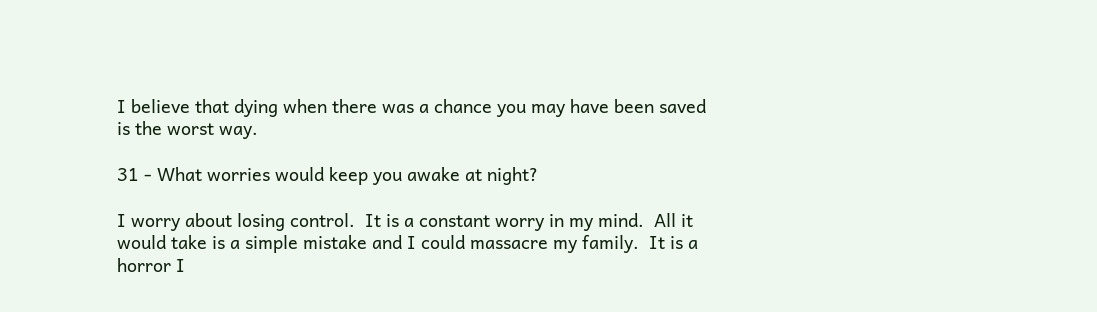I believe that dying when there was a chance you may have been saved is the worst way.

31 - What worries would keep you awake at night?

I worry about losing control.  It is a constant worry in my mind.  All it would take is a simple mistake and I could massacre my family.  It is a horror I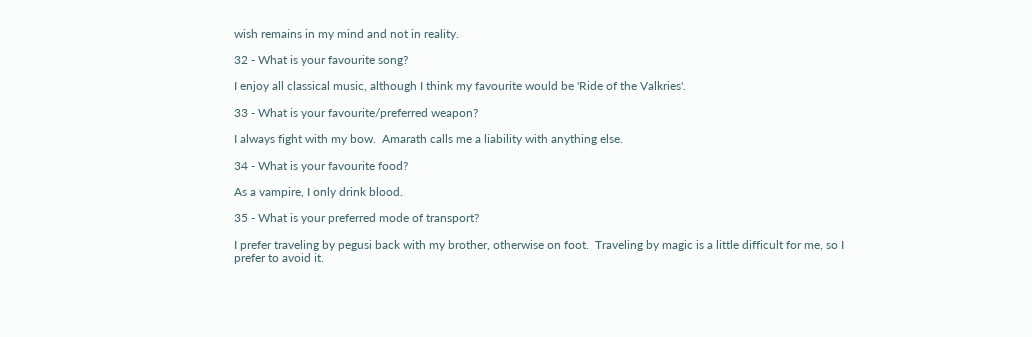wish remains in my mind and not in reality.

32 - What is your favourite song?

I enjoy all classical music, although I think my favourite would be 'Ride of the Valkries'.

33 - What is your favourite/preferred weapon?

I always fight with my bow.  Amarath calls me a liability with anything else.

34 - What is your favourite food?

As a vampire, I only drink blood.

35 - What is your preferred mode of transport?

I prefer traveling by pegusi back with my brother, otherwise on foot.  Traveling by magic is a little difficult for me, so I prefer to avoid it.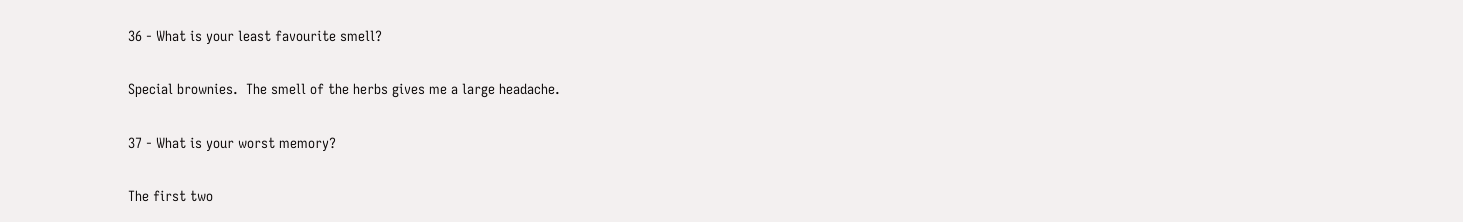36 - What is your least favourite smell?

Special brownies.  The smell of the herbs gives me a large headache.

37 - What is your worst memory?

The first two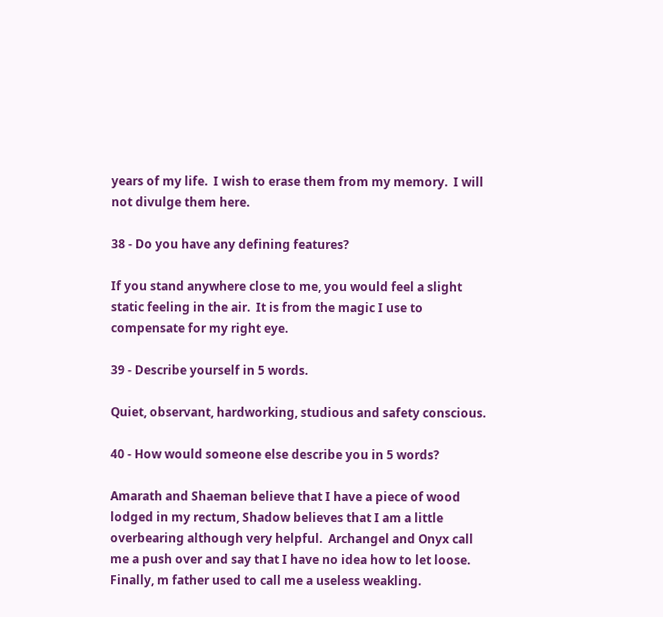years of my life.  I wish to erase them from my memory.  I will not divulge them here.

38 - Do you have any defining features?

If you stand anywhere close to me, you would feel a slight static feeling in the air.  It is from the magic I use to compensate for my right eye.

39 - Describe yourself in 5 words.

Quiet, observant, hardworking, studious and safety conscious.

40 - How would someone else describe you in 5 words?

Amarath and Shaeman believe that I have a piece of wood lodged in my rectum, Shadow believes that I am a little overbearing although very helpful.  Archangel and Onyx call me a push over and say that I have no idea how to let loose.  Finally, m father used to call me a useless weakling.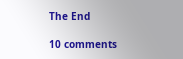The End

10 comments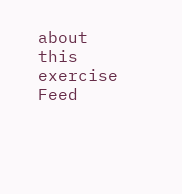about this exercise Feed